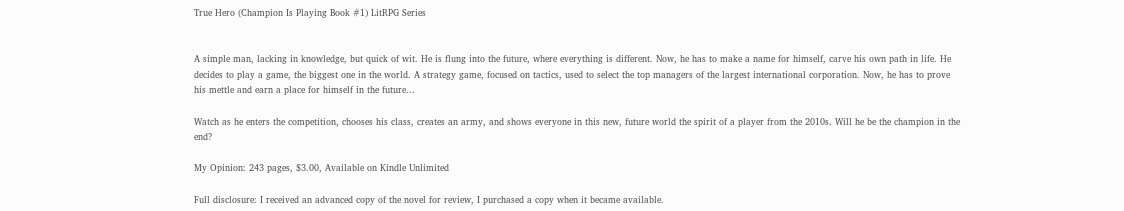True Hero (Champion Is Playing Book #1) LitRPG Series


A simple man, lacking in knowledge, but quick of wit. He is flung into the future, where everything is different. Now, he has to make a name for himself, carve his own path in life. He decides to play a game, the biggest one in the world. A strategy game, focused on tactics, used to select the top managers of the largest international corporation. Now, he has to prove his mettle and earn a place for himself in the future...

Watch as he enters the competition, chooses his class, creates an army, and shows everyone in this new, future world the spirit of a player from the 2010s. Will he be the champion in the end?

My Opinion: 243 pages, $3.00, Available on Kindle Unlimited

Full disclosure: I received an advanced copy of the novel for review, I purchased a copy when it became available.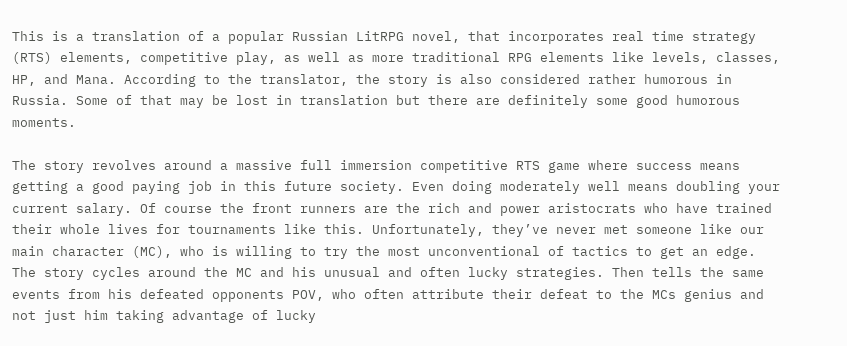This is a translation of a popular Russian LitRPG novel, that incorporates real time strategy (RTS) elements, competitive play, as well as more traditional RPG elements like levels, classes, HP, and Mana. According to the translator, the story is also considered rather humorous in Russia. Some of that may be lost in translation but there are definitely some good humorous moments.

The story revolves around a massive full immersion competitive RTS game where success means getting a good paying job in this future society. Even doing moderately well means doubling your current salary. Of course the front runners are the rich and power aristocrats who have trained their whole lives for tournaments like this. Unfortunately, they’ve never met someone like our main character (MC), who is willing to try the most unconventional of tactics to get an edge. The story cycles around the MC and his unusual and often lucky strategies. Then tells the same events from his defeated opponents POV, who often attribute their defeat to the MCs genius and not just him taking advantage of lucky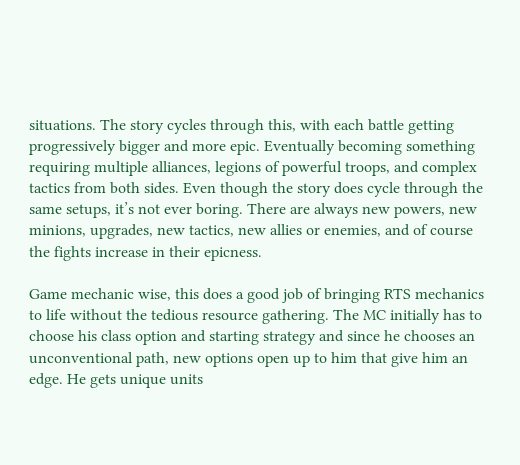situations. The story cycles through this, with each battle getting progressively bigger and more epic. Eventually becoming something requiring multiple alliances, legions of powerful troops, and complex tactics from both sides. Even though the story does cycle through the same setups, it’s not ever boring. There are always new powers, new minions, upgrades, new tactics, new allies or enemies, and of course the fights increase in their epicness.

Game mechanic wise, this does a good job of bringing RTS mechanics to life without the tedious resource gathering. The MC initially has to choose his class option and starting strategy and since he chooses an unconventional path, new options open up to him that give him an edge. He gets unique units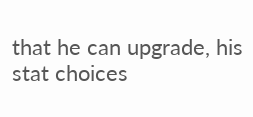that he can upgrade, his stat choices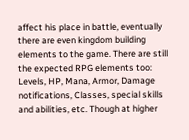affect his place in battle, eventually there are even kingdom building elements to the game. There are still the expected RPG elements too: Levels, HP, Mana, Armor, Damage notifications, Classes, special skills and abilities, etc. Though at higher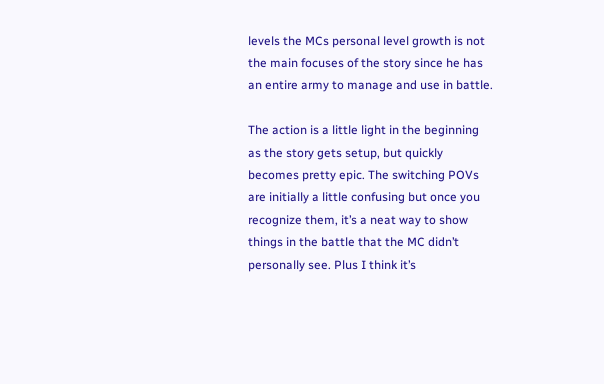levels the MCs personal level growth is not the main focuses of the story since he has an entire army to manage and use in battle.

The action is a little light in the beginning as the story gets setup, but quickly becomes pretty epic. The switching POVs are initially a little confusing but once you recognize them, it’s a neat way to show things in the battle that the MC didn’t personally see. Plus I think it’s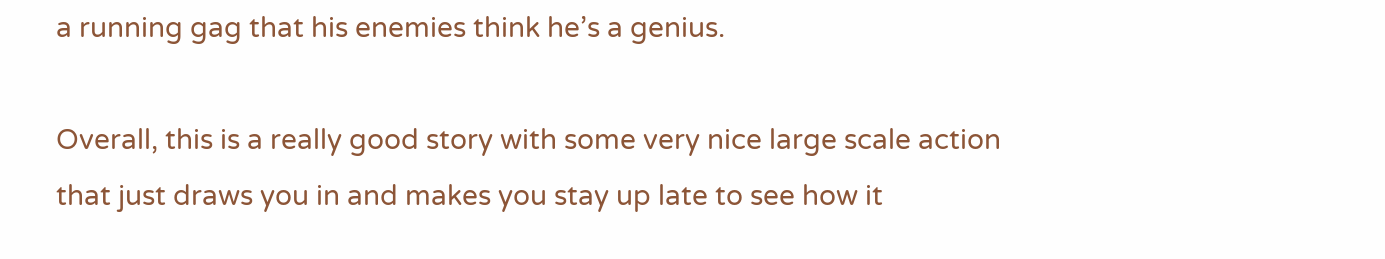a running gag that his enemies think he’s a genius.

Overall, this is a really good story with some very nice large scale action that just draws you in and makes you stay up late to see how it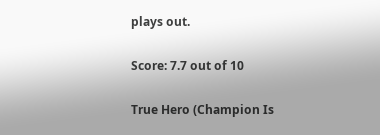plays out.

Score: 7.7 out of 10

True Hero (Champion Is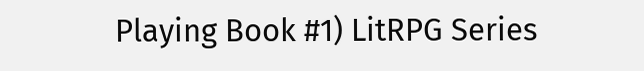Playing Book #1) LitRPG Series